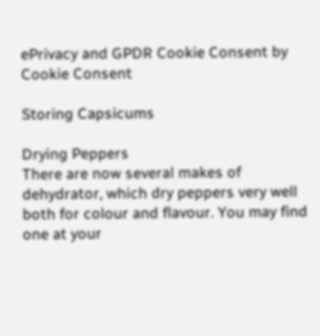ePrivacy and GPDR Cookie Consent by Cookie Consent

Storing Capsicums

Drying Peppers
There are now several makes of dehydrator, which dry peppers very well both for colour and flavour. You may find one at your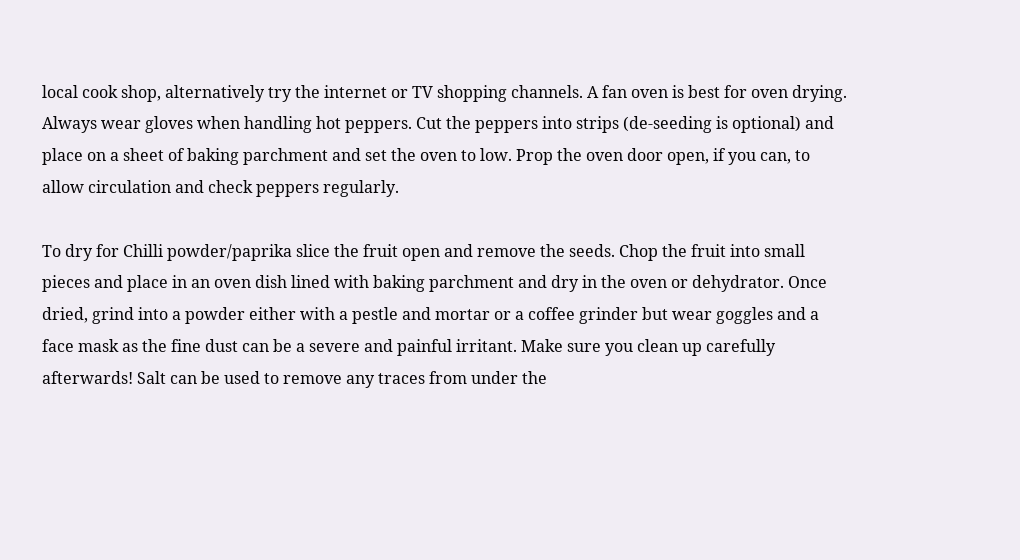local cook shop, alternatively try the internet or TV shopping channels. A fan oven is best for oven drying. Always wear gloves when handling hot peppers. Cut the peppers into strips (de-seeding is optional) and place on a sheet of baking parchment and set the oven to low. Prop the oven door open, if you can, to allow circulation and check peppers regularly.

To dry for Chilli powder/paprika slice the fruit open and remove the seeds. Chop the fruit into small pieces and place in an oven dish lined with baking parchment and dry in the oven or dehydrator. Once dried, grind into a powder either with a pestle and mortar or a coffee grinder but wear goggles and a face mask as the fine dust can be a severe and painful irritant. Make sure you clean up carefully afterwards! Salt can be used to remove any traces from under the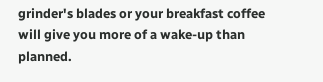grinder's blades or your breakfast coffee will give you more of a wake-up than planned.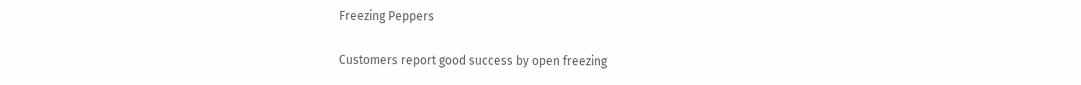Freezing Peppers

Customers report good success by open freezing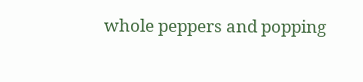whole peppers and popping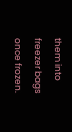them into freezer bags once frozen.